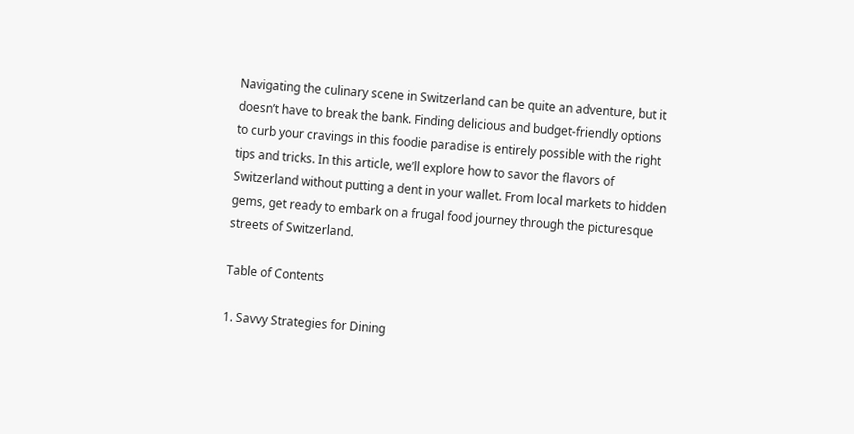Navigating the culinary scene in Switzerland can be quite an adventure, but it doesn’t have to break the bank. Finding delicious and budget-friendly options to curb your cravings in this foodie paradise is entirely possible with the right tips and tricks. In this article, we’ll explore how to savor the flavors of Switzerland without putting a dent in your wallet. From local markets to hidden gems, get ready to embark on a frugal food journey through the picturesque streets of Switzerland.

Table of Contents

1. Savvy Strategies for Dining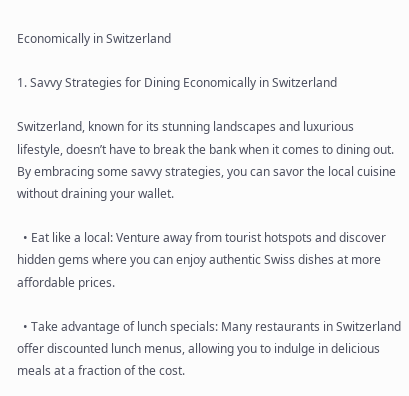Economically in Switzerland

1. Savvy Strategies for Dining Economically in Switzerland

Switzerland, known for its stunning landscapes and luxurious lifestyle, doesn’t have to break the bank when it comes to dining out. By embracing some savvy strategies, you can savor the local cuisine without draining your wallet.

  • Eat like a local: Venture away from tourist hotspots and discover hidden gems where you can enjoy authentic Swiss dishes at more affordable prices.

  • Take advantage of lunch specials: Many restaurants in Switzerland offer discounted lunch menus, allowing you to indulge in delicious meals at a fraction of the cost.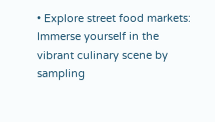• Explore street food markets: Immerse yourself in the vibrant culinary scene by sampling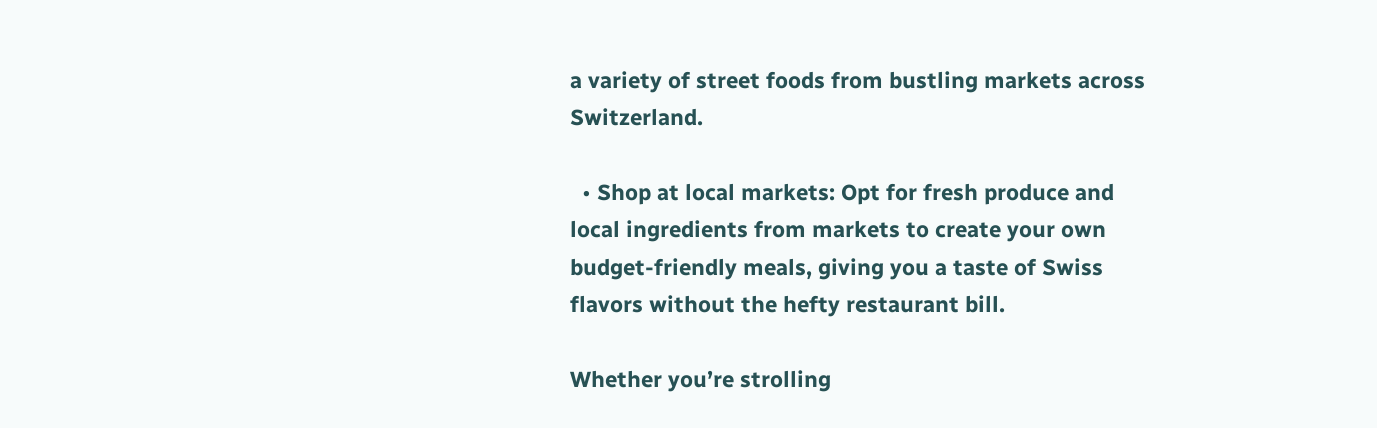a variety of street foods from bustling markets across Switzerland.

  • Shop at local markets: Opt for fresh produce and local ingredients from markets to create your own budget-friendly meals, giving you a taste of Swiss flavors without the hefty restaurant bill.

Whether you’re strolling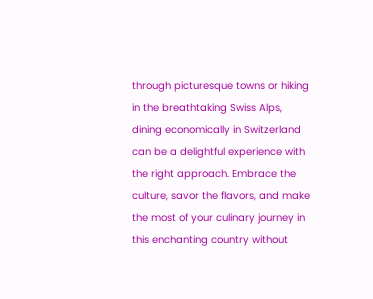through picturesque towns or hiking in the breathtaking Swiss Alps, dining economically in Switzerland can be a delightful experience with the right approach. Embrace the culture, savor the flavors, and make the most of your culinary journey in this enchanting country without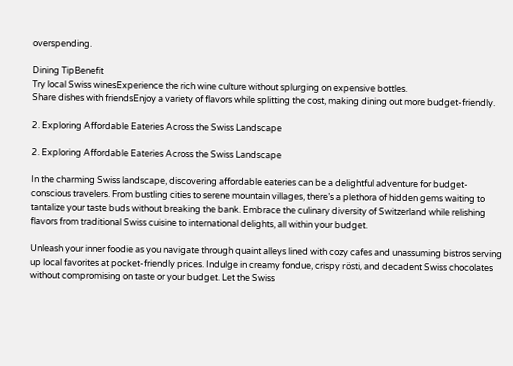overspending.

Dining TipBenefit
Try local Swiss winesExperience the rich wine culture without splurging on expensive bottles.
Share dishes with friendsEnjoy a variety of flavors while splitting the cost, making dining out more budget-friendly.

2. Exploring Affordable Eateries Across the Swiss Landscape

2. Exploring Affordable Eateries Across the Swiss Landscape

In the charming Swiss landscape, discovering affordable eateries can be a delightful adventure for budget-conscious travelers. From bustling cities to serene mountain villages, there’s a plethora of hidden gems waiting to tantalize your taste buds without breaking the bank. Embrace the culinary diversity of Switzerland while relishing flavors from traditional Swiss cuisine to international delights, all within your budget.

Unleash your inner foodie as you navigate through quaint alleys lined with cozy cafes and unassuming bistros serving up local favorites at pocket-friendly prices. Indulge in creamy fondue, crispy rösti, and decadent Swiss chocolates without compromising on taste or your budget. Let the Swiss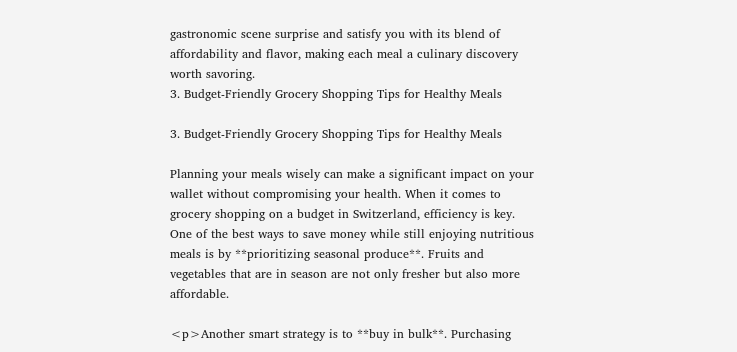gastronomic scene surprise and satisfy you with its blend of affordability and flavor, making each meal a culinary discovery worth savoring.
3. Budget-Friendly Grocery Shopping Tips for Healthy Meals

3. Budget-Friendly Grocery Shopping Tips for Healthy Meals

Planning your meals wisely can make a significant impact on your wallet without compromising your health. When it comes to grocery shopping on a budget in Switzerland, efficiency is key. One of the best ways to save money while still enjoying nutritious meals is by **prioritizing seasonal produce**. Fruits and vegetables that are in season are not only fresher but also more affordable.

<p>Another smart strategy is to **buy in bulk**. Purchasing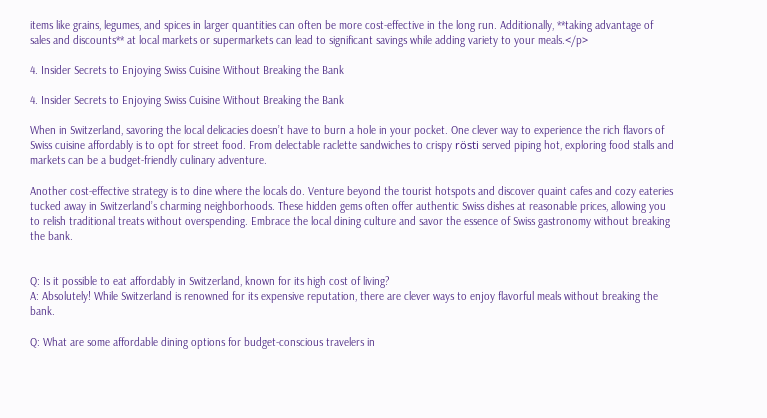items like grains, legumes, and spices in larger quantities can often be more cost-effective in the long run. Additionally, **taking advantage of sales and discounts** at local markets or supermarkets can lead to significant savings while adding variety to your meals.</p>

4. Insider Secrets to Enjoying Swiss Cuisine Without Breaking the Bank

4. Insider Secrets to Enjoying Swiss Cuisine Without Breaking the Bank

When in Switzerland, savoring the local delicacies doesn’t have to burn a hole in your pocket. One clever way to experience the rich flavors of Swiss cuisine affordably is to opt for street food. From delectable raclette sandwiches to crispy rösti served piping hot, exploring food stalls and markets can be a budget-friendly culinary adventure.

Another cost-effective strategy is to dine where the locals do. Venture beyond the tourist hotspots and discover quaint cafes and cozy eateries tucked away in Switzerland’s charming neighborhoods. These hidden gems often offer authentic Swiss dishes at reasonable prices, allowing you to relish traditional treats without overspending. Embrace the local dining culture and savor the essence of Swiss gastronomy without breaking the bank.


Q: Is it possible to eat affordably in Switzerland, known for its high cost of living?
A: Absolutely! While Switzerland is renowned for its expensive reputation, there are clever ways to enjoy flavorful meals without breaking the bank.

Q: What are some affordable dining options for budget-conscious travelers in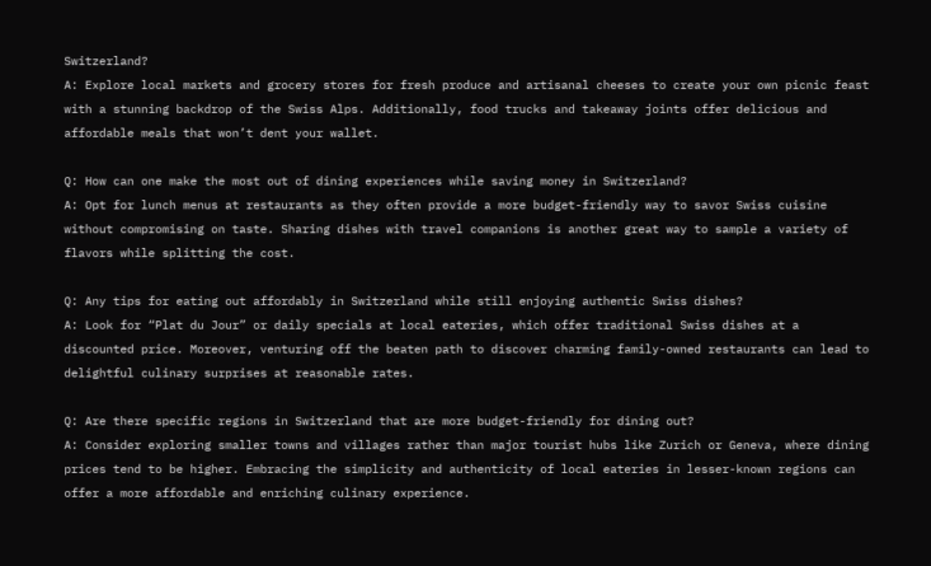Switzerland?
A: Explore local markets and grocery stores for fresh produce and artisanal cheeses to create your own picnic feast with a stunning backdrop of the Swiss Alps. Additionally, food trucks and takeaway joints offer delicious and affordable meals that won’t dent your wallet.

Q: How can one make the most out of dining experiences while saving money in Switzerland?
A: Opt for lunch menus at restaurants as they often provide a more budget-friendly way to savor Swiss cuisine without compromising on taste. Sharing dishes with travel companions is another great way to sample a variety of flavors while splitting the cost.

Q: Any tips for eating out affordably in Switzerland while still enjoying authentic Swiss dishes?
A: Look for “Plat du Jour” or daily specials at local eateries, which offer traditional Swiss dishes at a discounted price. Moreover, venturing off the beaten path to discover charming family-owned restaurants can lead to delightful culinary surprises at reasonable rates.

Q: Are there specific regions in Switzerland that are more budget-friendly for dining out?
A: Consider exploring smaller towns and villages rather than major tourist hubs like Zurich or Geneva, where dining prices tend to be higher. Embracing the simplicity and authenticity of local eateries in lesser-known regions can offer a more affordable and enriching culinary experience.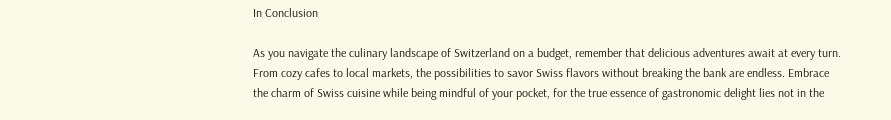In Conclusion

As you navigate the culinary landscape of Switzerland on a budget, remember that delicious adventures await at every turn. From cozy cafes to local markets, the possibilities to savor Swiss flavors without breaking the bank are endless. Embrace the charm of Swiss cuisine while being mindful of your pocket, for the true essence of gastronomic delight lies not in the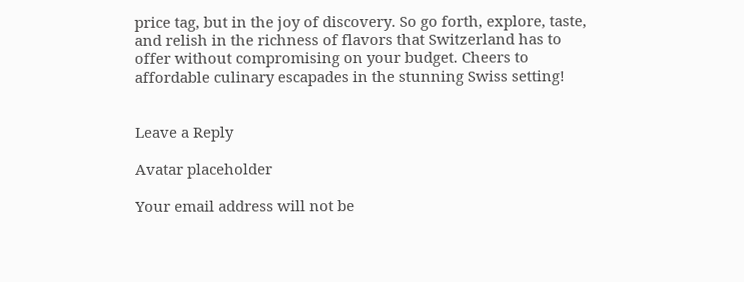price tag, but in the joy of discovery. So go forth, explore, taste, and relish in the richness of flavors that Switzerland has to offer without compromising on your budget. Cheers to affordable culinary escapades in the stunning Swiss setting!


Leave a Reply

Avatar placeholder

Your email address will not be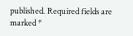published. Required fields are marked *